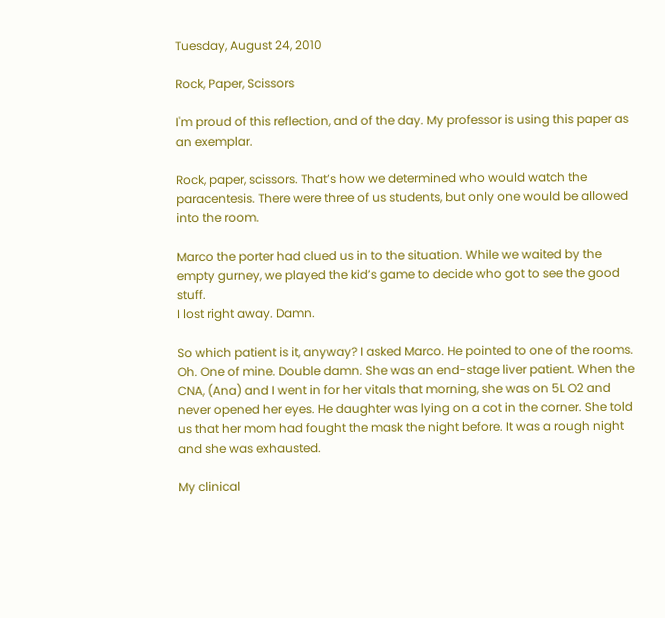Tuesday, August 24, 2010

Rock, Paper, Scissors

I'm proud of this reflection, and of the day. My professor is using this paper as an exemplar.

Rock, paper, scissors. That’s how we determined who would watch the paracentesis. There were three of us students, but only one would be allowed into the room.

Marco the porter had clued us in to the situation. While we waited by the empty gurney, we played the kid’s game to decide who got to see the good stuff.
I lost right away. Damn.

So which patient is it, anyway? I asked Marco. He pointed to one of the rooms. Oh. One of mine. Double damn. She was an end-stage liver patient. When the CNA, (Ana) and I went in for her vitals that morning, she was on 5L O2 and never opened her eyes. He daughter was lying on a cot in the corner. She told us that her mom had fought the mask the night before. It was a rough night and she was exhausted.

My clinical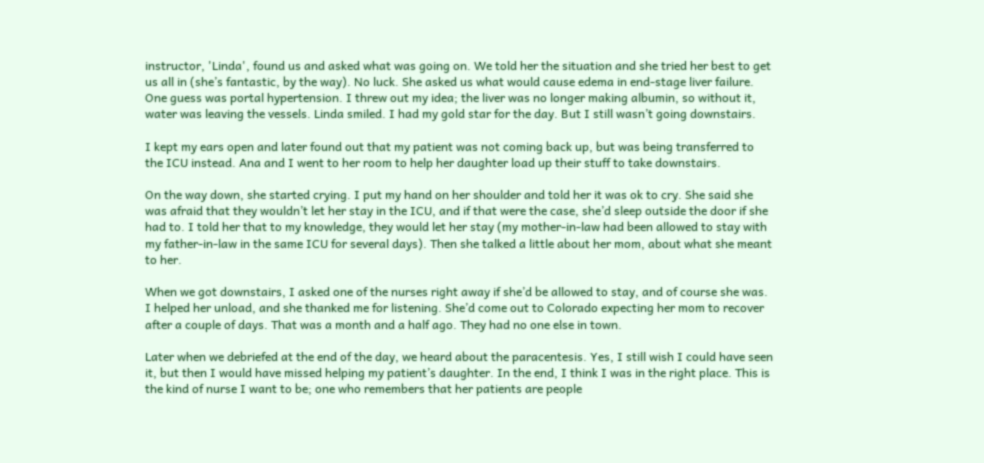instructor, 'Linda', found us and asked what was going on. We told her the situation and she tried her best to get us all in (she’s fantastic, by the way). No luck. She asked us what would cause edema in end-stage liver failure. One guess was portal hypertension. I threw out my idea; the liver was no longer making albumin, so without it, water was leaving the vessels. Linda smiled. I had my gold star for the day. But I still wasn’t going downstairs.

I kept my ears open and later found out that my patient was not coming back up, but was being transferred to the ICU instead. Ana and I went to her room to help her daughter load up their stuff to take downstairs.

On the way down, she started crying. I put my hand on her shoulder and told her it was ok to cry. She said she was afraid that they wouldn’t let her stay in the ICU, and if that were the case, she’d sleep outside the door if she had to. I told her that to my knowledge, they would let her stay (my mother-in-law had been allowed to stay with my father-in-law in the same ICU for several days). Then she talked a little about her mom, about what she meant to her.

When we got downstairs, I asked one of the nurses right away if she’d be allowed to stay, and of course she was. I helped her unload, and she thanked me for listening. She’d come out to Colorado expecting her mom to recover after a couple of days. That was a month and a half ago. They had no one else in town.

Later when we debriefed at the end of the day, we heard about the paracentesis. Yes, I still wish I could have seen it, but then I would have missed helping my patient’s daughter. In the end, I think I was in the right place. This is the kind of nurse I want to be; one who remembers that her patients are people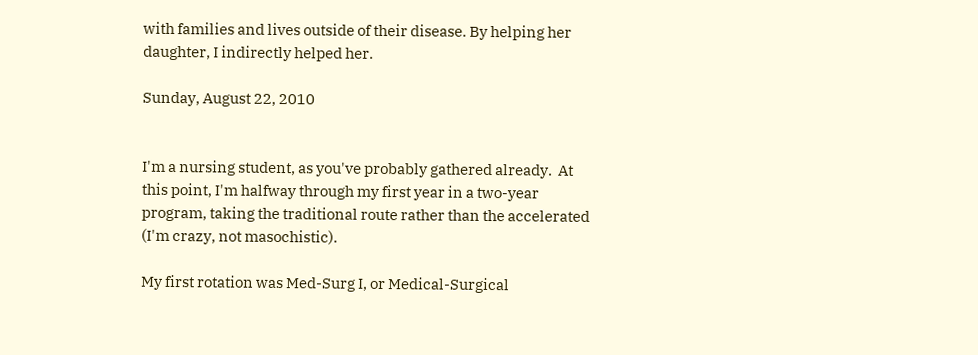with families and lives outside of their disease. By helping her daughter, I indirectly helped her.

Sunday, August 22, 2010


I'm a nursing student, as you've probably gathered already.  At this point, I'm halfway through my first year in a two-year program, taking the traditional route rather than the accelerated (I'm crazy, not masochistic).

My first rotation was Med-Surg I, or Medical-Surgical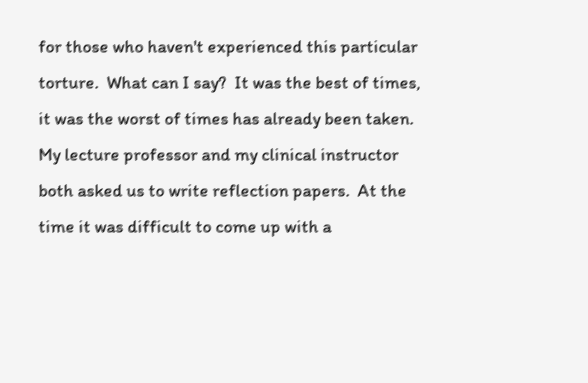for those who haven't experienced this particular torture.  What can I say?  It was the best of times, it was the worst of times has already been taken.  My lecture professor and my clinical instructor both asked us to write reflection papers.  At the time it was difficult to come up with a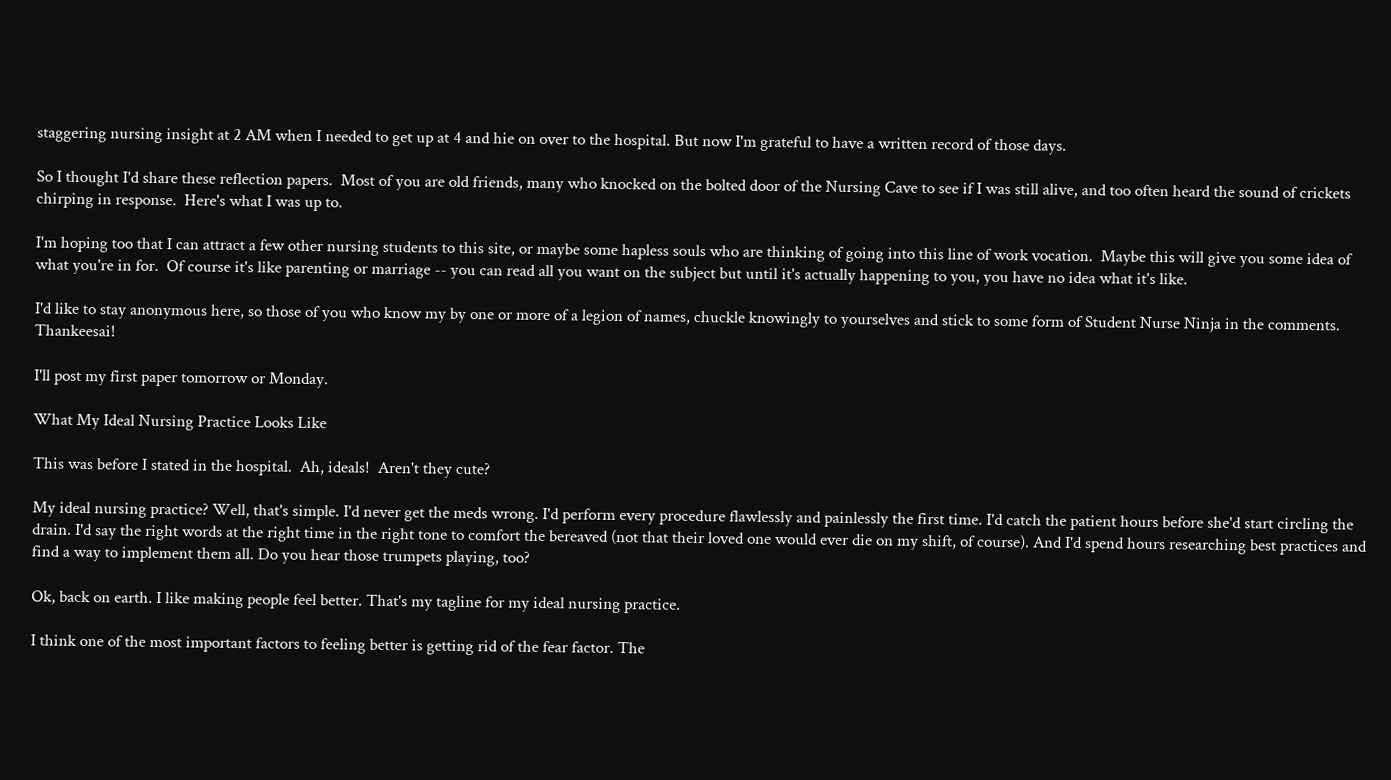staggering nursing insight at 2 AM when I needed to get up at 4 and hie on over to the hospital. But now I'm grateful to have a written record of those days.

So I thought I'd share these reflection papers.  Most of you are old friends, many who knocked on the bolted door of the Nursing Cave to see if I was still alive, and too often heard the sound of crickets chirping in response.  Here's what I was up to.

I'm hoping too that I can attract a few other nursing students to this site, or maybe some hapless souls who are thinking of going into this line of work vocation.  Maybe this will give you some idea of what you're in for.  Of course it's like parenting or marriage -- you can read all you want on the subject but until it's actually happening to you, you have no idea what it's like.

I'd like to stay anonymous here, so those of you who know my by one or more of a legion of names, chuckle knowingly to yourselves and stick to some form of Student Nurse Ninja in the comments.  Thankeesai!

I'll post my first paper tomorrow or Monday.

What My Ideal Nursing Practice Looks Like

This was before I stated in the hospital.  Ah, ideals!  Aren't they cute?

My ideal nursing practice? Well, that's simple. I'd never get the meds wrong. I'd perform every procedure flawlessly and painlessly the first time. I'd catch the patient hours before she'd start circling the drain. I'd say the right words at the right time in the right tone to comfort the bereaved (not that their loved one would ever die on my shift, of course). And I'd spend hours researching best practices and find a way to implement them all. Do you hear those trumpets playing, too?

Ok, back on earth. I like making people feel better. That's my tagline for my ideal nursing practice.

I think one of the most important factors to feeling better is getting rid of the fear factor. The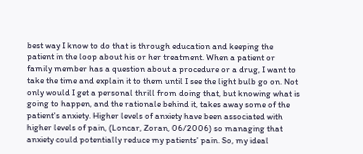best way I know to do that is through education and keeping the patient in the loop about his or her treatment. When a patient or family member has a question about a procedure or a drug, I want to take the time and explain it to them until I see the light bulb go on. Not only would I get a personal thrill from doing that, but knowing what is going to happen, and the rationale behind it, takes away some of the patient's anxiety. Higher levels of anxiety have been associated with higher levels of pain, (Loncar, Zoran, 06/2006) so managing that anxiety could potentially reduce my patients' pain. So, my ideal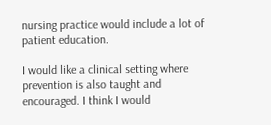nursing practice would include a lot of patient education.

I would like a clinical setting where prevention is also taught and encouraged. I think I would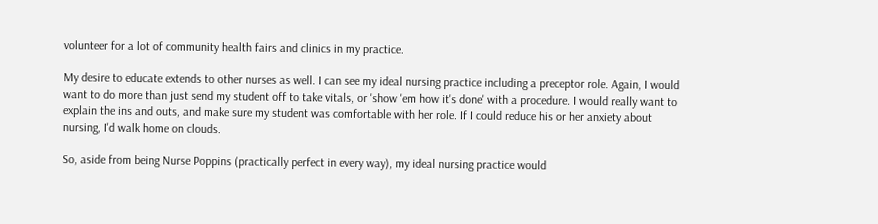volunteer for a lot of community health fairs and clinics in my practice.

My desire to educate extends to other nurses as well. I can see my ideal nursing practice including a preceptor role. Again, I would want to do more than just send my student off to take vitals, or 'show 'em how it's done' with a procedure. I would really want to explain the ins and outs, and make sure my student was comfortable with her role. If I could reduce his or her anxiety about nursing, I'd walk home on clouds.

So, aside from being Nurse Poppins (practically perfect in every way), my ideal nursing practice would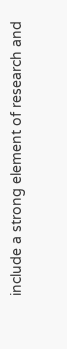include a strong element of research and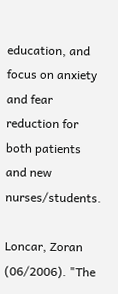education, and focus on anxiety and fear reduction for both patients and new nurses/students.

Loncar, Zoran (06/2006). "The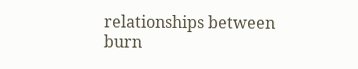relationships between burn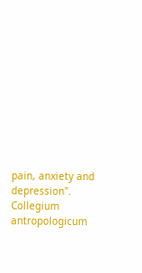pain, anxiety and depression". Collegium antropologicum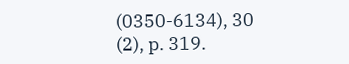(0350-6134), 30 (2), p. 319.